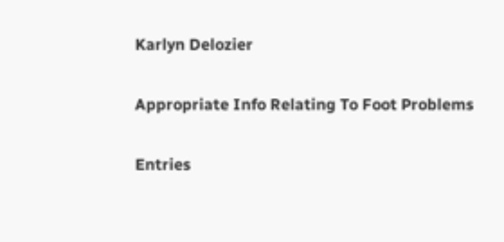Karlyn Delozier

Appropriate Info Relating To Foot Problems

Entries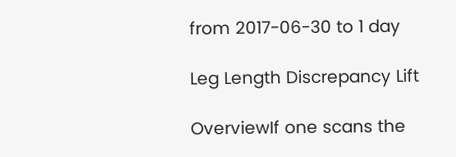from 2017-06-30 to 1 day

Leg Length Discrepancy Lift

OverviewIf one scans the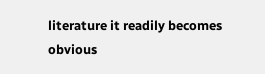literature it readily becomes obvious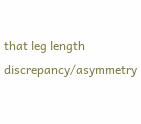that leg length discrepancy/asymmetry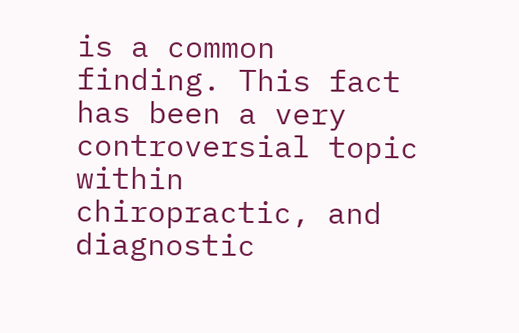is a common finding. This fact has been a very controversial topic within chiropractic, and diagnostic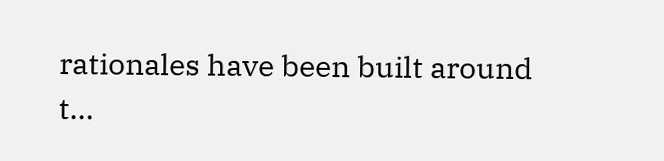rationales have been built around t…